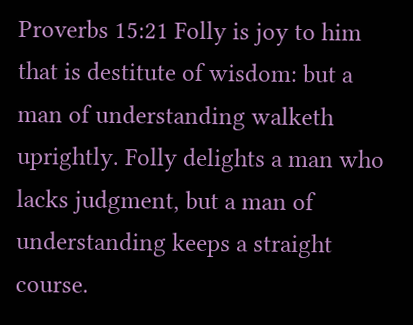Proverbs 15:21 Folly is joy to him that is destitute of wisdom: but a man of understanding walketh uprightly. Folly delights a man who lacks judgment, but a man of understanding keeps a straight course.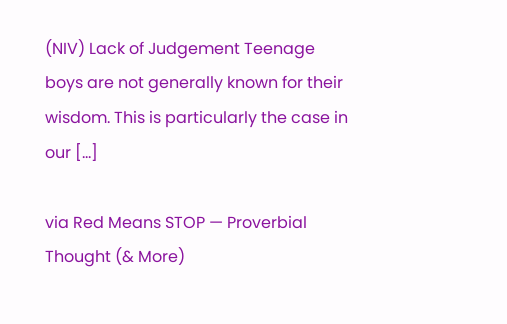(NIV) Lack of Judgement Teenage boys are not generally known for their wisdom. This is particularly the case in our […]

via Red Means STOP — Proverbial Thought (& More)